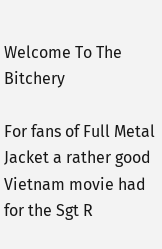Welcome To The Bitchery

For fans of Full Metal Jacket a rather good Vietnam movie had for the Sgt R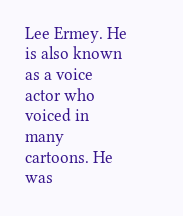Lee Ermey. He is also known as a voice actor who voiced in many cartoons. He was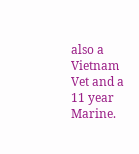also a Vietnam Vet and a 11 year Marine.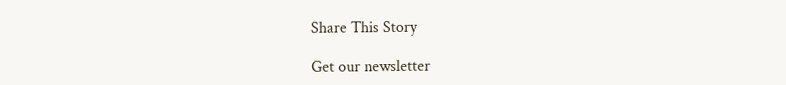Share This Story

Get our newsletter